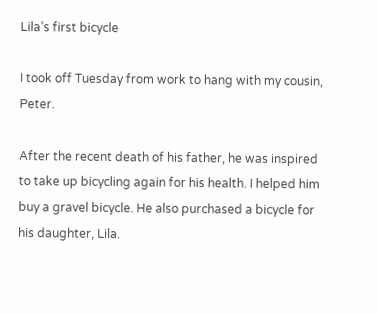Lila’s first bicycle

I took off Tuesday from work to hang with my cousin, Peter.

After the recent death of his father, he was inspired to take up bicycling again for his health. I helped him buy a gravel bicycle. He also purchased a bicycle for his daughter, Lila.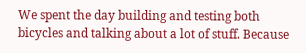We spent the day building and testing both bicycles and talking about a lot of stuff. Because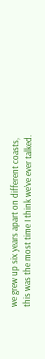we grew up six years apart on different coasts, this was the most time I think we’ve ever talked.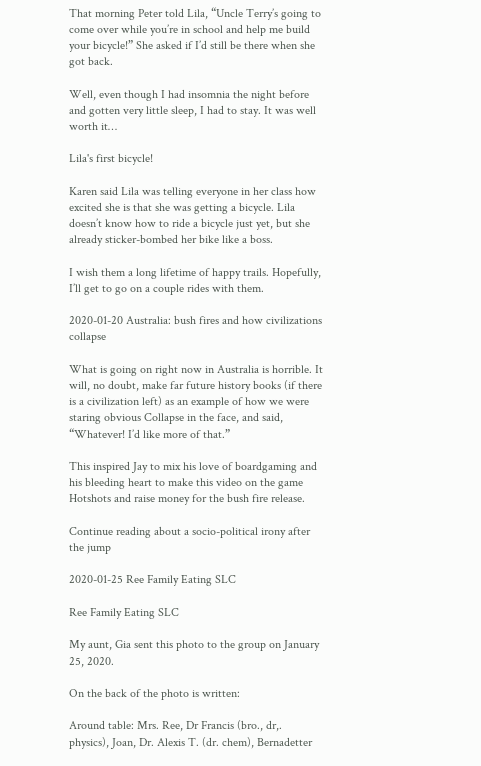That morning Peter told Lila, “Uncle Terry’s going to come over while you’re in school and help me build your bicycle!” She asked if I’d still be there when she got back.

Well, even though I had insomnia the night before and gotten very little sleep, I had to stay. It was well worth it…

Lila's first bicycle!

Karen said Lila was telling everyone in her class how excited she is that she was getting a bicycle. Lila doesn’t know how to ride a bicycle just yet, but she already sticker-bombed her bike like a boss.

I wish them a long lifetime of happy trails. Hopefully, I’ll get to go on a couple rides with them.

2020-01-20 Australia: bush fires and how civilizations collapse

What is going on right now in Australia is horrible. It will, no doubt, make far future history books (if there is a civilization left) as an example of how we were staring obvious Collapse in the face, and said, “Whatever! I’d like more of that.”

This inspired Jay to mix his love of boardgaming and his bleeding heart to make this video on the game Hotshots and raise money for the bush fire release.

Continue reading about a socio-political irony after the jump

2020-01-25 Ree Family Eating SLC

Ree Family Eating SLC

My aunt, Gia sent this photo to the group on January 25, 2020.

On the back of the photo is written:

Around table: Mrs. Ree, Dr Francis (bro., dr,. physics), Joan, Dr. Alexis T. (dr. chem), Bernadetter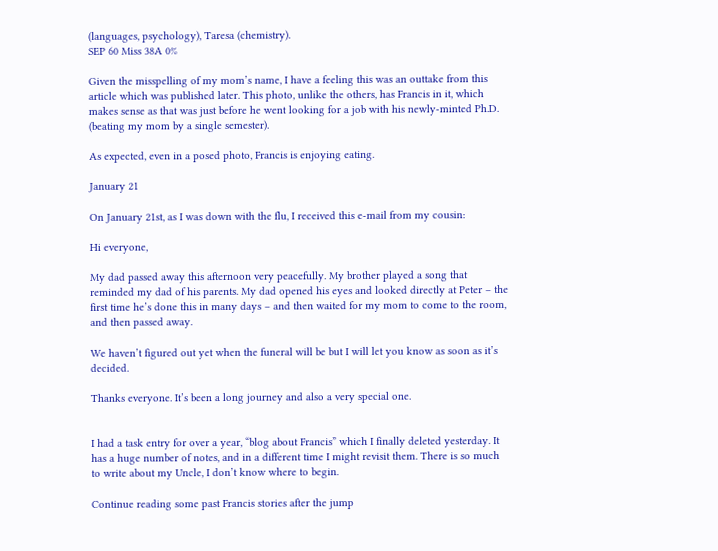(languages, psychology), Taresa (chemistry).
SEP 60 Miss 38A 0%

Given the misspelling of my mom’s name, I have a feeling this was an outtake from this article which was published later. This photo, unlike the others, has Francis in it, which makes sense as that was just before he went looking for a job with his newly-minted Ph.D. (beating my mom by a single semester).

As expected, even in a posed photo, Francis is enjoying eating.

January 21

On January 21st, as I was down with the flu, I received this e-mail from my cousin:

Hi everyone,

My dad passed away this afternoon very peacefully. My brother played a song that reminded my dad of his parents. My dad opened his eyes and looked directly at Peter – the first time he’s done this in many days – and then waited for my mom to come to the room, and then passed away.

We haven’t figured out yet when the funeral will be but I will let you know as soon as it’s decided.

Thanks everyone. It’s been a long journey and also a very special one.


I had a task entry for over a year, “blog about Francis” which I finally deleted yesterday. It has a huge number of notes, and in a different time I might revisit them. There is so much to write about my Uncle, I don’t know where to begin.

Continue reading some past Francis stories after the jump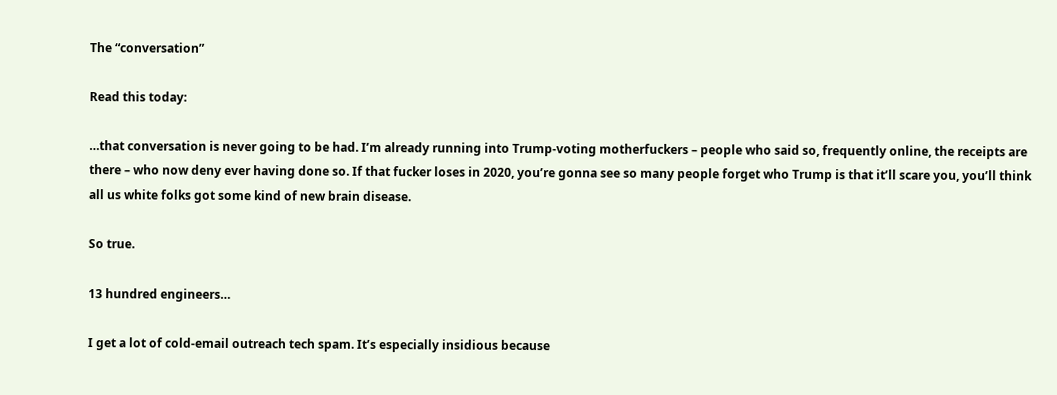The “conversation”

Read this today:

…that conversation is never going to be had. I’m already running into Trump-voting motherfuckers – people who said so, frequently online, the receipts are there – who now deny ever having done so. If that fucker loses in 2020, you’re gonna see so many people forget who Trump is that it’ll scare you, you’ll think all us white folks got some kind of new brain disease.

So true.

13 hundred engineers…

I get a lot of cold-email outreach tech spam. It’s especially insidious because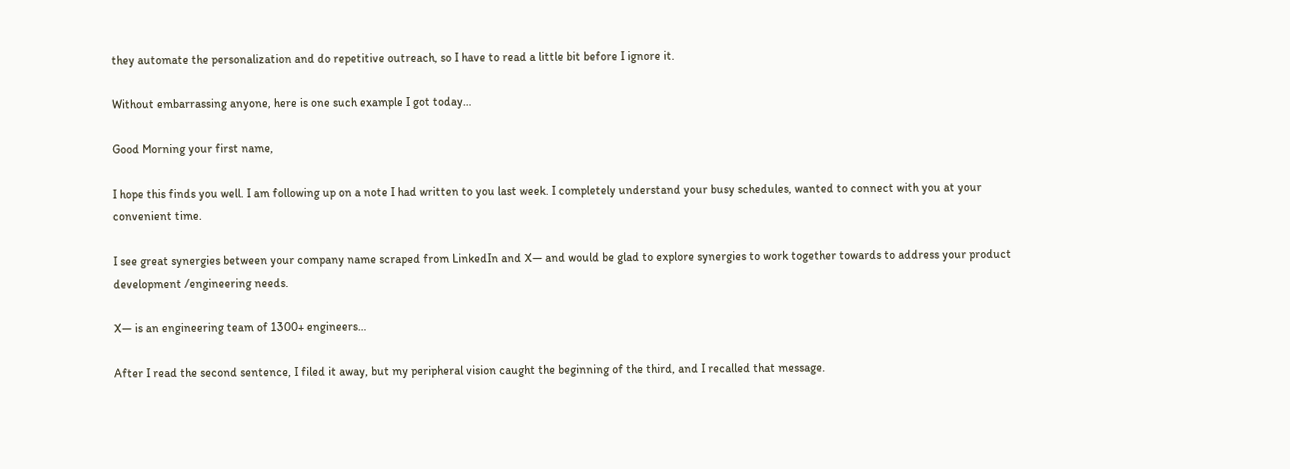they automate the personalization and do repetitive outreach, so I have to read a little bit before I ignore it.

Without embarrassing anyone, here is one such example I got today…

Good Morning your first name,

I hope this finds you well. I am following up on a note I had written to you last week. I completely understand your busy schedules, wanted to connect with you at your convenient time.

I see great synergies between your company name scraped from LinkedIn and X— and would be glad to explore synergies to work together towards to address your product development /engineering needs.

X— is an engineering team of 1300+ engineers…

After I read the second sentence, I filed it away, but my peripheral vision caught the beginning of the third, and I recalled that message.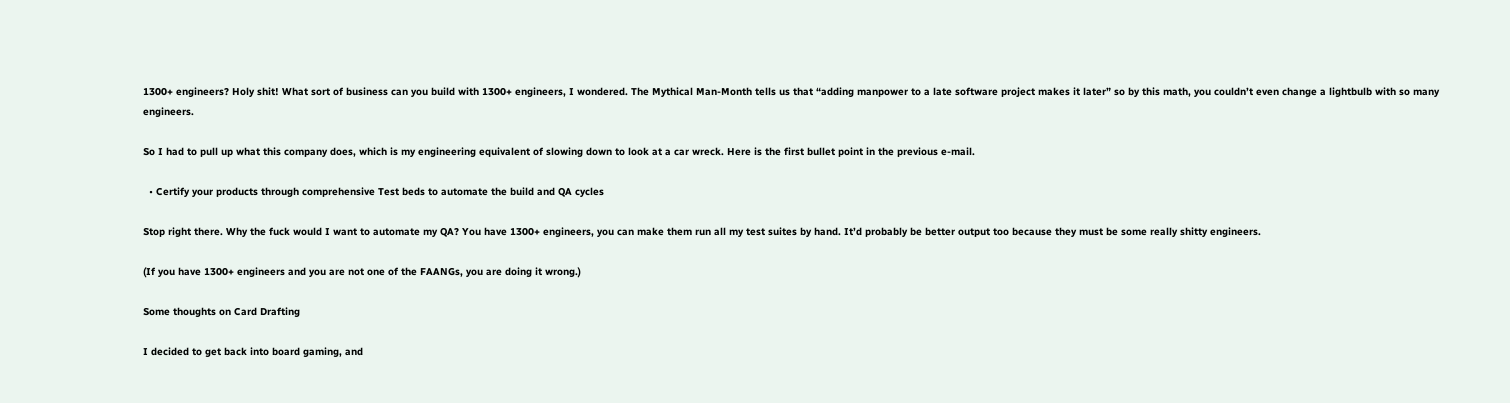1300+ engineers? Holy shit! What sort of business can you build with 1300+ engineers, I wondered. The Mythical Man-Month tells us that “adding manpower to a late software project makes it later” so by this math, you couldn’t even change a lightbulb with so many engineers.

So I had to pull up what this company does, which is my engineering equivalent of slowing down to look at a car wreck. Here is the first bullet point in the previous e-mail.

  • Certify your products through comprehensive Test beds to automate the build and QA cycles

Stop right there. Why the fuck would I want to automate my QA? You have 1300+ engineers, you can make them run all my test suites by hand. It’d probably be better output too because they must be some really shitty engineers.

(If you have 1300+ engineers and you are not one of the FAANGs, you are doing it wrong.)

Some thoughts on Card Drafting

I decided to get back into board gaming, and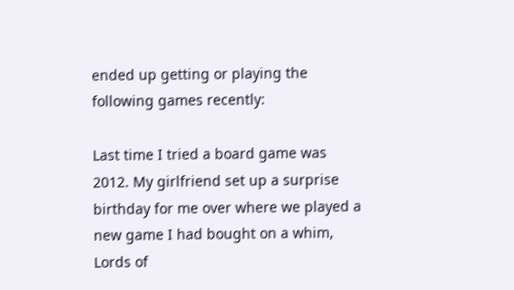ended up getting or playing the following games recently:

Last time I tried a board game was 2012. My girlfriend set up a surprise birthday for me over where we played a new game I had bought on a whim, Lords of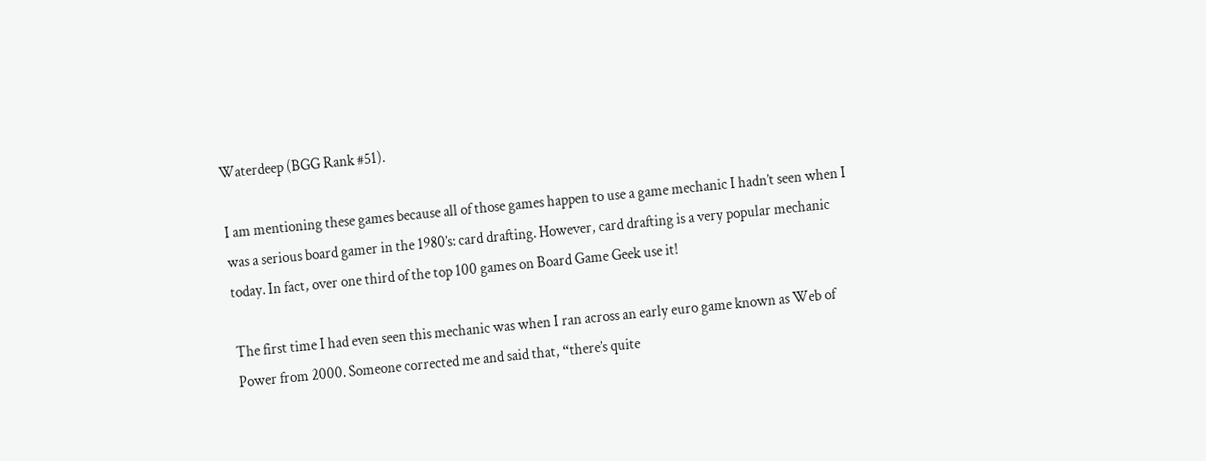Waterdeep (BGG Rank #51).

I am mentioning these games because all of those games happen to use a game mechanic I hadn’t seen when I was a serious board gamer in the 1980’s: card drafting. However, card drafting is a very popular mechanic today. In fact, over one third of the top 100 games on Board Game Geek use it!

The first time I had even seen this mechanic was when I ran across an early euro game known as Web of Power from 2000. Someone corrected me and said that, “there’s quite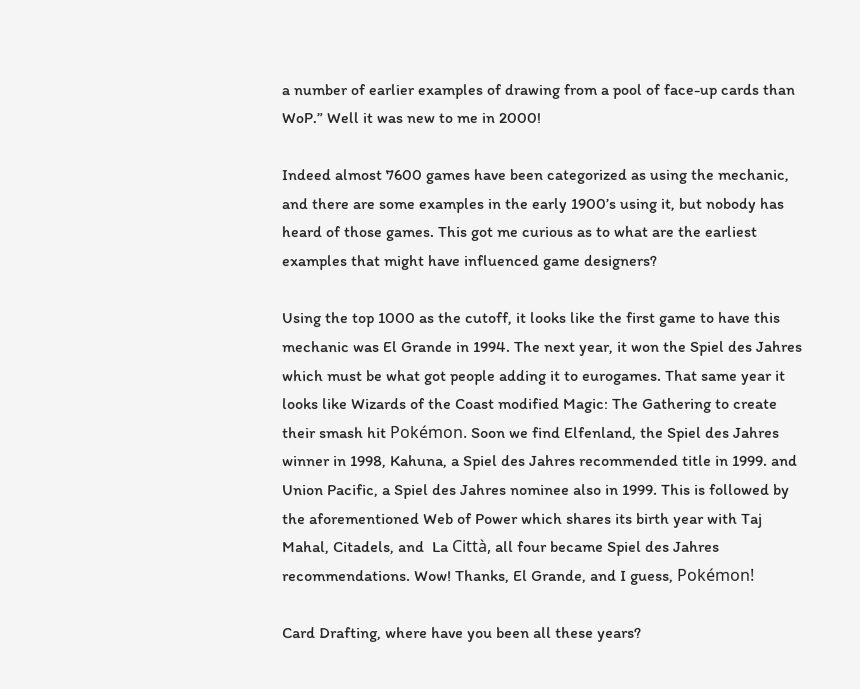a number of earlier examples of drawing from a pool of face-up cards than WoP.” Well it was new to me in 2000!

Indeed almost 7600 games have been categorized as using the mechanic, and there are some examples in the early 1900’s using it, but nobody has heard of those games. This got me curious as to what are the earliest examples that might have influenced game designers?

Using the top 1000 as the cutoff, it looks like the first game to have this mechanic was El Grande in 1994. The next year, it won the Spiel des Jahres which must be what got people adding it to eurogames. That same year it looks like Wizards of the Coast modified Magic: The Gathering to create their smash hit Pokémon. Soon we find Elfenland, the Spiel des Jahres winner in 1998, Kahuna, a Spiel des Jahres recommended title in 1999. and Union Pacific, a Spiel des Jahres nominee also in 1999. This is followed by the aforementioned Web of Power which shares its birth year with Taj Mahal, Citadels, and  La Città, all four became Spiel des Jahres recommendations. Wow! Thanks, El Grande, and I guess, Pokémon!

Card Drafting, where have you been all these years?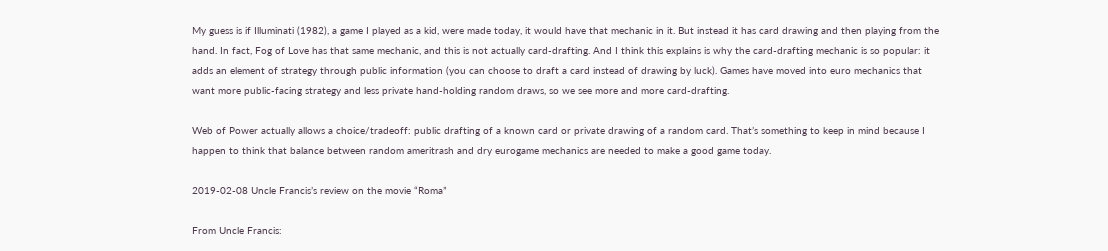My guess is if Illuminati (1982), a game I played as a kid, were made today, it would have that mechanic in it. But instead it has card drawing and then playing from the hand. In fact, Fog of Love has that same mechanic, and this is not actually card-drafting. And I think this explains is why the card-drafting mechanic is so popular: it adds an element of strategy through public information (you can choose to draft a card instead of drawing by luck). Games have moved into euro mechanics that want more public-facing strategy and less private hand-holding random draws, so we see more and more card-drafting.

Web of Power actually allows a choice/tradeoff: public drafting of a known card or private drawing of a random card. That’s something to keep in mind because I happen to think that balance between random ameritrash and dry eurogame mechanics are needed to make a good game today.

2019-02-08 Uncle Francis’s review on the movie “Roma”

From Uncle Francis: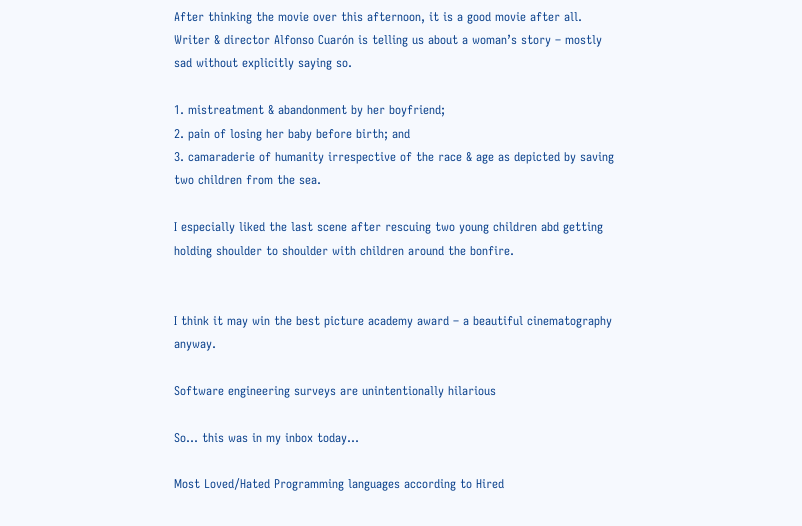After thinking the movie over this afternoon, it is a good movie after all. Writer & director Alfonso Cuarón is telling us about a woman’s story – mostly sad without explicitly saying so.

1. mistreatment & abandonment by her boyfriend;
2. pain of losing her baby before birth; and
3. camaraderie of humanity irrespective of the race & age as depicted by saving two children from the sea.

I especially liked the last scene after rescuing two young children abd getting holding shoulder to shoulder with children around the bonfire.


I think it may win the best picture academy award – a beautiful cinematography anyway.

Software engineering surveys are unintentionally hilarious

So… this was in my inbox today…

Most Loved/Hated Programming languages according to Hired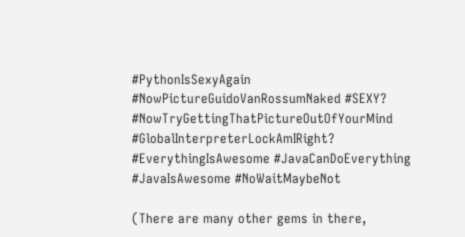#PythonIsSexyAgain #NowPictureGuidoVanRossumNaked #SEXY? #NowTryGettingThatPictureOutOfYourMind #GlobalInterpreterLockAmIRight?
#EverythingIsAwesome #JavaCanDoEverything #JavaIsAwesome #NoWaitMaybeNot

(There are many other gems in there,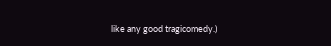like any good tragicomedy.)